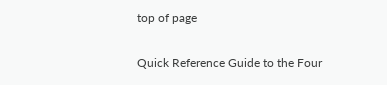top of page

Quick Reference Guide to the Four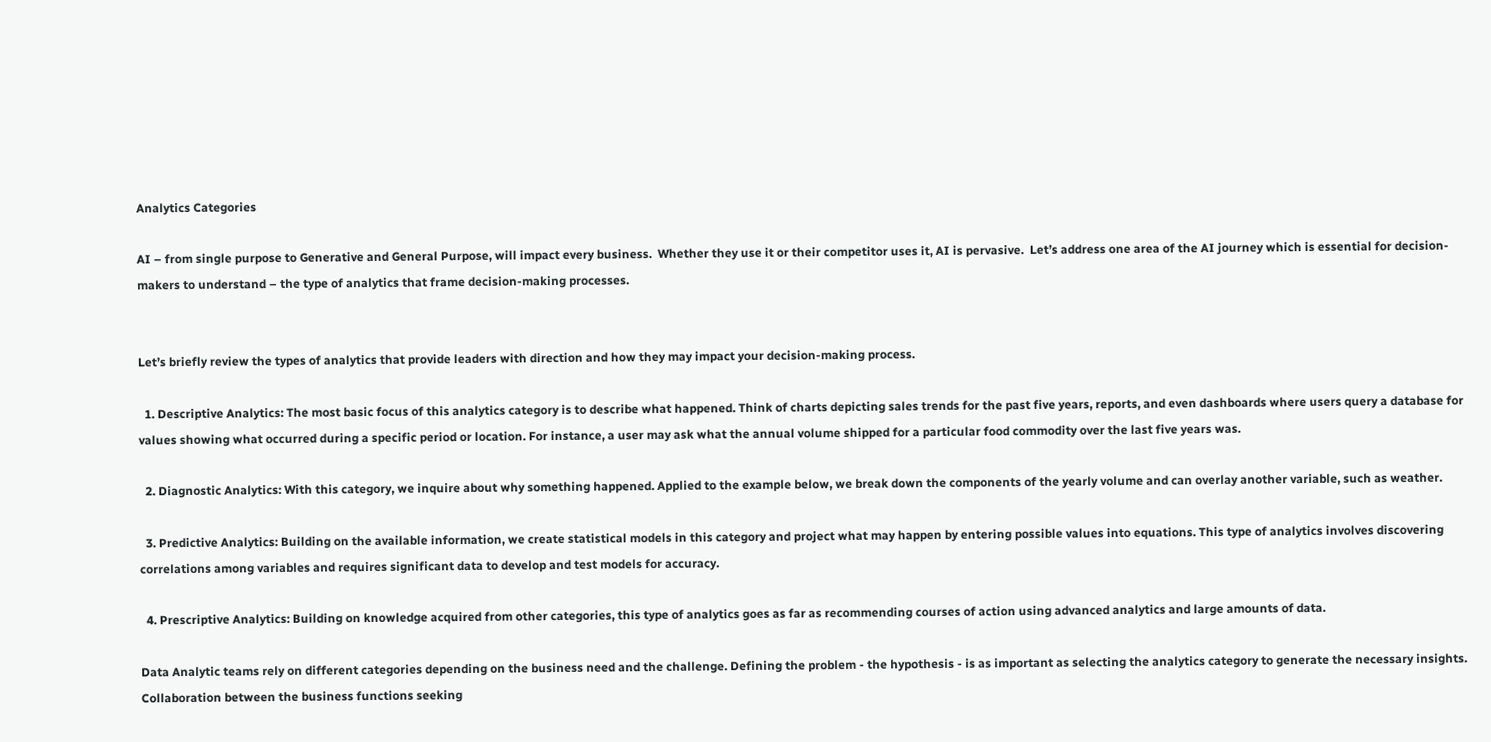Analytics Categories

AI – from single purpose to Generative and General Purpose, will impact every business.  Whether they use it or their competitor uses it, AI is pervasive.  Let’s address one area of the AI journey which is essential for decision-makers to understand – the type of analytics that frame decision-making processes.


Let’s briefly review the types of analytics that provide leaders with direction and how they may impact your decision-making process.

  1. Descriptive Analytics: The most basic focus of this analytics category is to describe what happened. Think of charts depicting sales trends for the past five years, reports, and even dashboards where users query a database for values showing what occurred during a specific period or location. For instance, a user may ask what the annual volume shipped for a particular food commodity over the last five years was.

  2. Diagnostic Analytics: With this category, we inquire about why something happened. Applied to the example below, we break down the components of the yearly volume and can overlay another variable, such as weather.

  3. Predictive Analytics: Building on the available information, we create statistical models in this category and project what may happen by entering possible values into equations. This type of analytics involves discovering correlations among variables and requires significant data to develop and test models for accuracy.

  4. Prescriptive Analytics: Building on knowledge acquired from other categories, this type of analytics goes as far as recommending courses of action using advanced analytics and large amounts of data.

Data Analytic teams rely on different categories depending on the business need and the challenge. Defining the problem - the hypothesis - is as important as selecting the analytics category to generate the necessary insights. Collaboration between the business functions seeking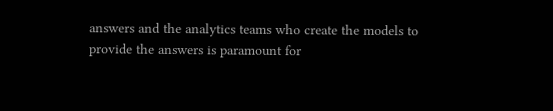answers and the analytics teams who create the models to provide the answers is paramount for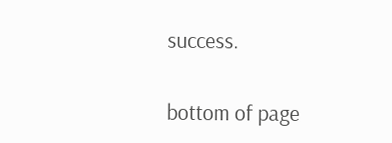success.


bottom of page